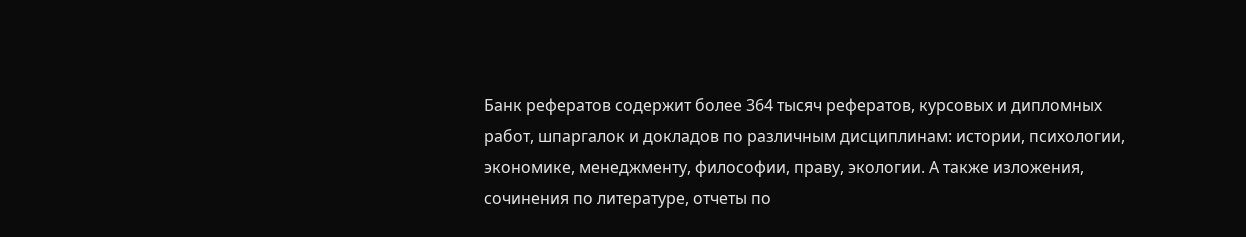Банк рефератов содержит более 364 тысяч рефератов, курсовых и дипломных работ, шпаргалок и докладов по различным дисциплинам: истории, психологии, экономике, менеджменту, философии, праву, экологии. А также изложения, сочинения по литературе, отчеты по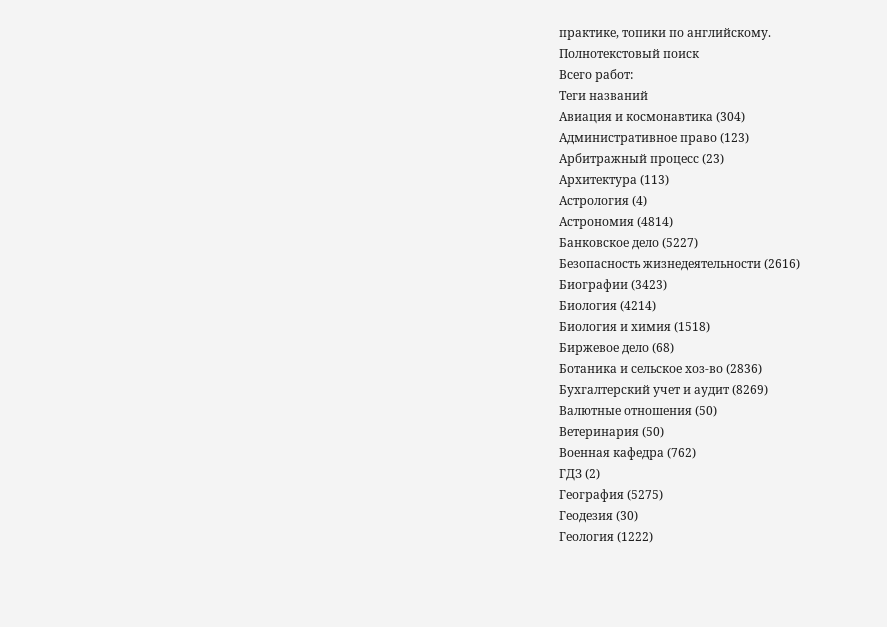практике, топики по английскому.
Полнотекстовый поиск
Всего работ:
Теги названий
Авиация и космонавтика (304)
Административное право (123)
Арбитражный процесс (23)
Архитектура (113)
Астрология (4)
Астрономия (4814)
Банковское дело (5227)
Безопасность жизнедеятельности (2616)
Биографии (3423)
Биология (4214)
Биология и химия (1518)
Биржевое дело (68)
Ботаника и сельское хоз-во (2836)
Бухгалтерский учет и аудит (8269)
Валютные отношения (50)
Ветеринария (50)
Военная кафедра (762)
ГДЗ (2)
География (5275)
Геодезия (30)
Геология (1222)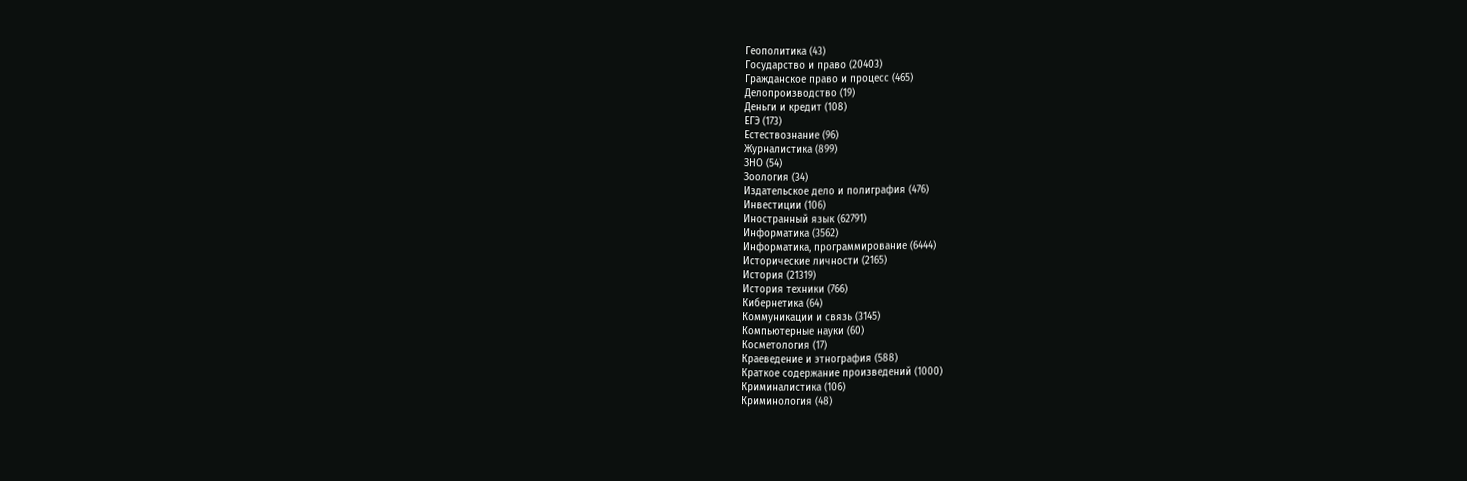Геополитика (43)
Государство и право (20403)
Гражданское право и процесс (465)
Делопроизводство (19)
Деньги и кредит (108)
ЕГЭ (173)
Естествознание (96)
Журналистика (899)
ЗНО (54)
Зоология (34)
Издательское дело и полиграфия (476)
Инвестиции (106)
Иностранный язык (62791)
Информатика (3562)
Информатика, программирование (6444)
Исторические личности (2165)
История (21319)
История техники (766)
Кибернетика (64)
Коммуникации и связь (3145)
Компьютерные науки (60)
Косметология (17)
Краеведение и этнография (588)
Краткое содержание произведений (1000)
Криминалистика (106)
Криминология (48)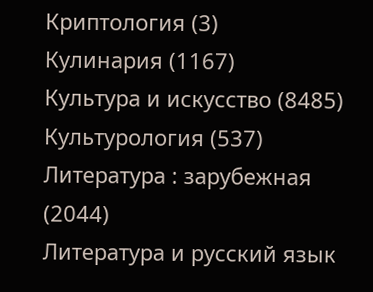Криптология (3)
Кулинария (1167)
Культура и искусство (8485)
Культурология (537)
Литература : зарубежная (2044)
Литература и русский язык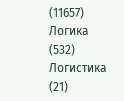(11657)
Логика (532)
Логистика (21)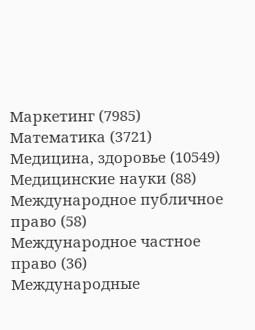Маркетинг (7985)
Математика (3721)
Медицина, здоровье (10549)
Медицинские науки (88)
Международное публичное право (58)
Международное частное право (36)
Международные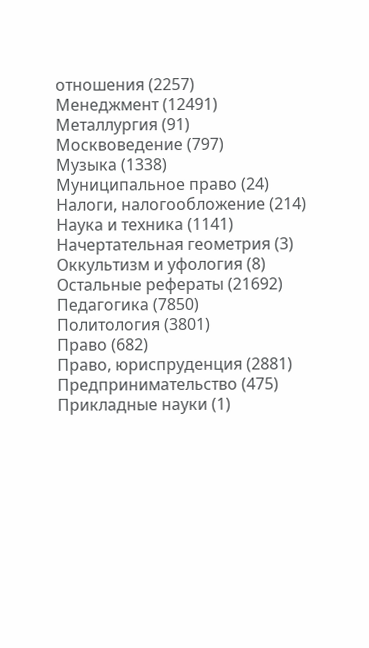отношения (2257)
Менеджмент (12491)
Металлургия (91)
Москвоведение (797)
Музыка (1338)
Муниципальное право (24)
Налоги, налогообложение (214)
Наука и техника (1141)
Начертательная геометрия (3)
Оккультизм и уфология (8)
Остальные рефераты (21692)
Педагогика (7850)
Политология (3801)
Право (682)
Право, юриспруденция (2881)
Предпринимательство (475)
Прикладные науки (1)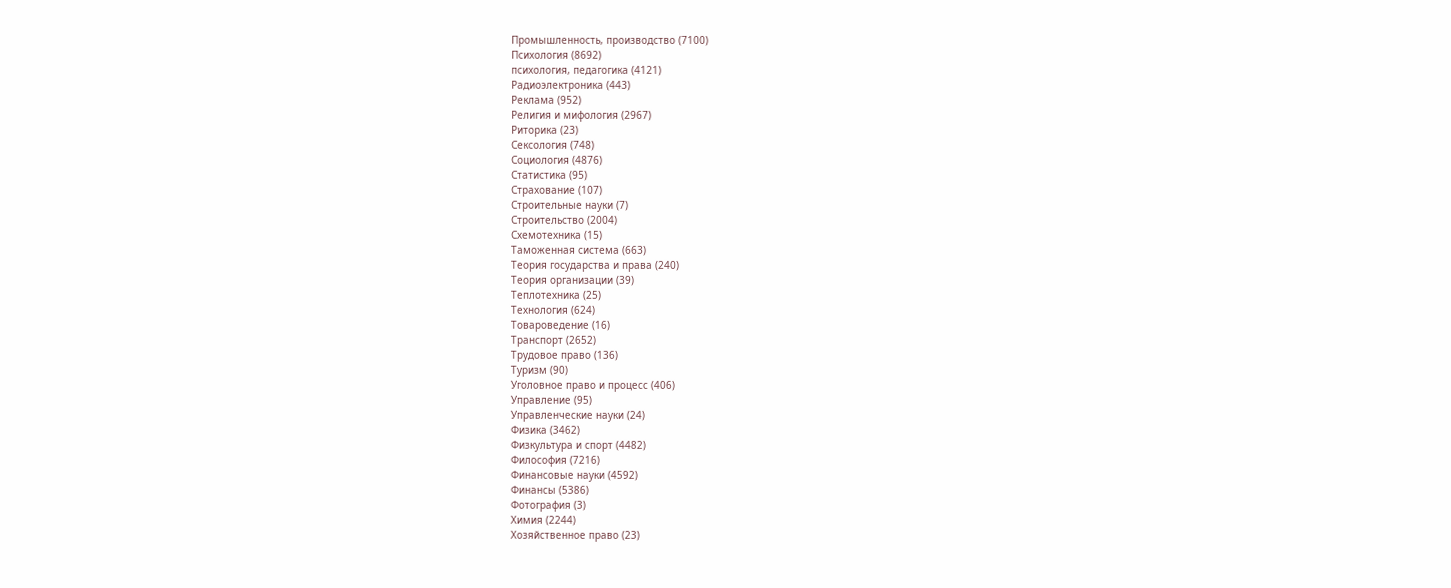Промышленность, производство (7100)
Психология (8692)
психология, педагогика (4121)
Радиоэлектроника (443)
Реклама (952)
Религия и мифология (2967)
Риторика (23)
Сексология (748)
Социология (4876)
Статистика (95)
Страхование (107)
Строительные науки (7)
Строительство (2004)
Схемотехника (15)
Таможенная система (663)
Теория государства и права (240)
Теория организации (39)
Теплотехника (25)
Технология (624)
Товароведение (16)
Транспорт (2652)
Трудовое право (136)
Туризм (90)
Уголовное право и процесс (406)
Управление (95)
Управленческие науки (24)
Физика (3462)
Физкультура и спорт (4482)
Философия (7216)
Финансовые науки (4592)
Финансы (5386)
Фотография (3)
Химия (2244)
Хозяйственное право (23)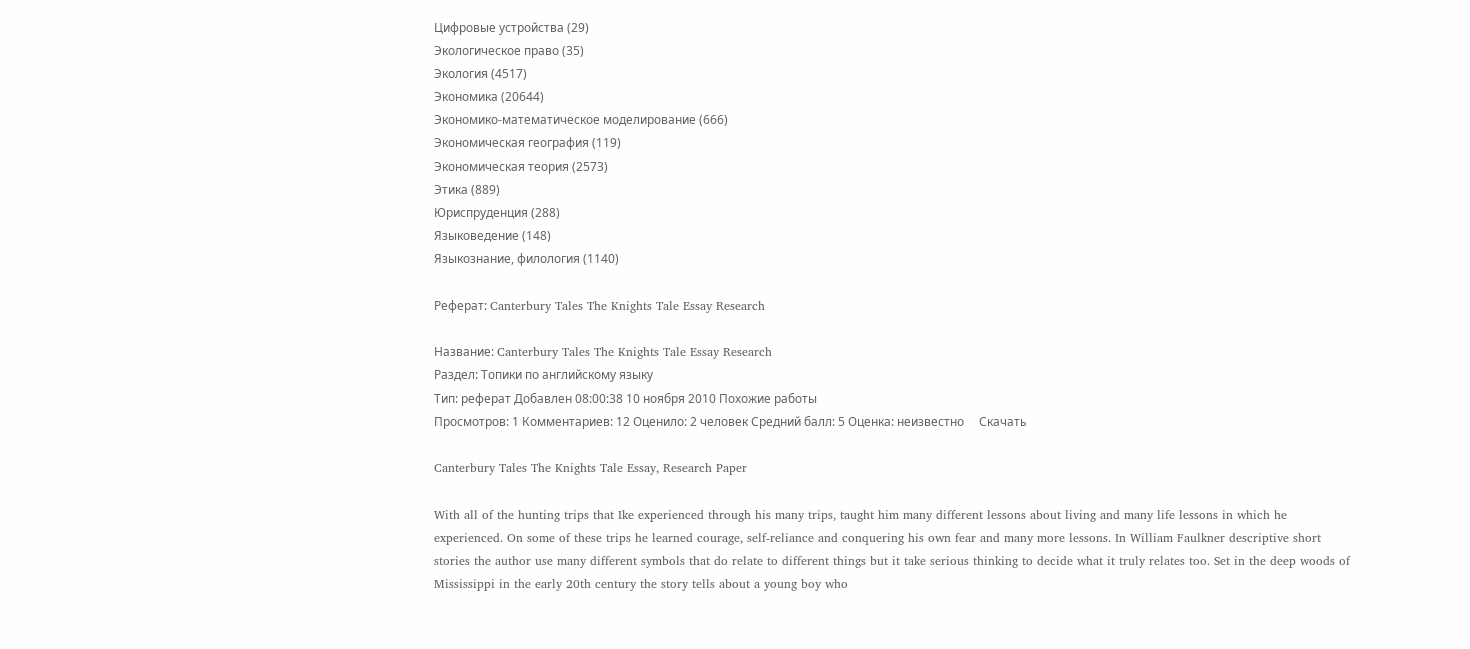Цифровые устройства (29)
Экологическое право (35)
Экология (4517)
Экономика (20644)
Экономико-математическое моделирование (666)
Экономическая география (119)
Экономическая теория (2573)
Этика (889)
Юриспруденция (288)
Языковедение (148)
Языкознание, филология (1140)

Реферат: Canterbury Tales The Knights Tale Essay Research

Название: Canterbury Tales The Knights Tale Essay Research
Раздел: Топики по английскому языку
Тип: реферат Добавлен 08:00:38 10 ноября 2010 Похожие работы
Просмотров: 1 Комментариев: 12 Оценило: 2 человек Средний балл: 5 Оценка: неизвестно     Скачать

Canterbury Tales The Knights Tale Essay, Research Paper

With all of the hunting trips that Ike experienced through his many trips, taught him many different lessons about living and many life lessons in which he experienced. On some of these trips he learned courage, self-reliance and conquering his own fear and many more lessons. In William Faulkner descriptive short stories the author use many different symbols that do relate to different things but it take serious thinking to decide what it truly relates too. Set in the deep woods of Mississippi in the early 20th century the story tells about a young boy who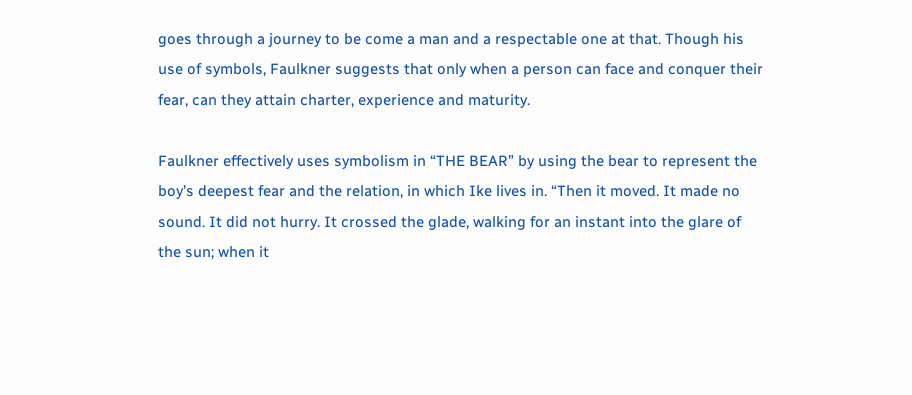goes through a journey to be come a man and a respectable one at that. Though his use of symbols, Faulkner suggests that only when a person can face and conquer their fear, can they attain charter, experience and maturity.

Faulkner effectively uses symbolism in “THE BEAR” by using the bear to represent the boy’s deepest fear and the relation, in which Ike lives in. “Then it moved. It made no sound. It did not hurry. It crossed the glade, walking for an instant into the glare of the sun; when it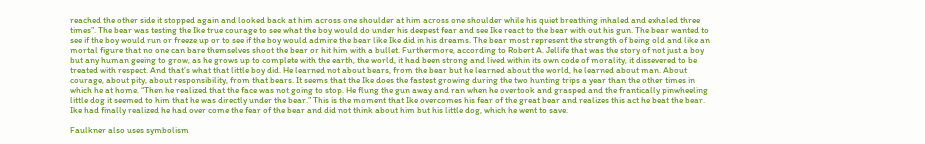reached the other side it stopped again and looked back at him across one shoulder at him across one shoulder while his quiet breathing inhaled and exhaled three times”. The bear was testing the Ike true courage to see what the boy would do under his deepest fear and see Ike react to the bear with out his gun. The bear wanted to see if the boy would run or freeze up or to see if the boy would admire the bear like Ike did in his dreams. The bear most represent the strength of being old and like an mortal figure that no one can bare themselves shoot the bear or hit him with a bullet. Furthermore, according to Robert A. Jellife that was the story of not just a boy but any human geeing to grow, as he grows up to complete with the earth, the world, it had been strong and lived within its own code of morality, it dissevered to be treated with respect. And that’s what that little boy did. He learned not about bears, from the bear but he learned about the world, he learned about man. About courage, about pity, about responsibility, from that bears. It seems that the Ike does the fastest growing during the two hunting trips a year than the other times in which he at home. “Then he realized that the face was not going to stop. He flung the gun away and ran when he overtook and grasped and the frantically pinwheeling little dog it seemed to him that he was directly under the bear.” This is the moment that Ike overcomes his fear of the great bear and realizes this act he beat the bear. Ike had finally realized he had over come the fear of the bear and did not think about him but his little dog, which he went to save.

Faulkner also uses symbolism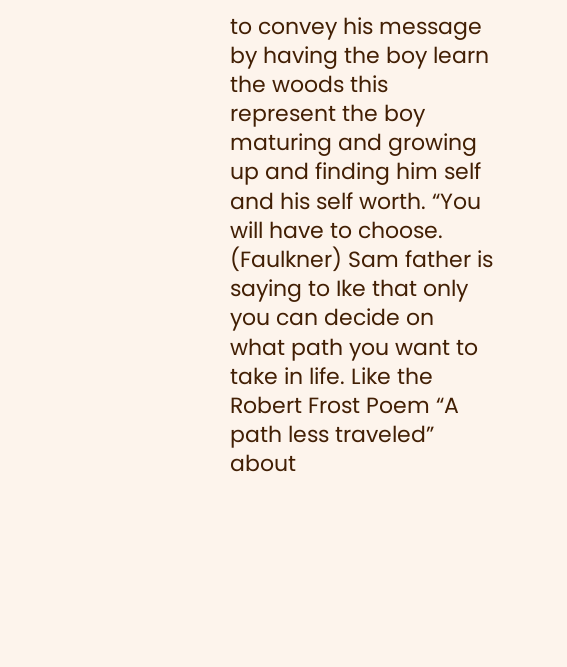to convey his message by having the boy learn the woods this represent the boy maturing and growing up and finding him self and his self worth. “You will have to choose. (Faulkner) Sam father is saying to Ike that only you can decide on what path you want to take in life. Like the Robert Frost Poem “A path less traveled” about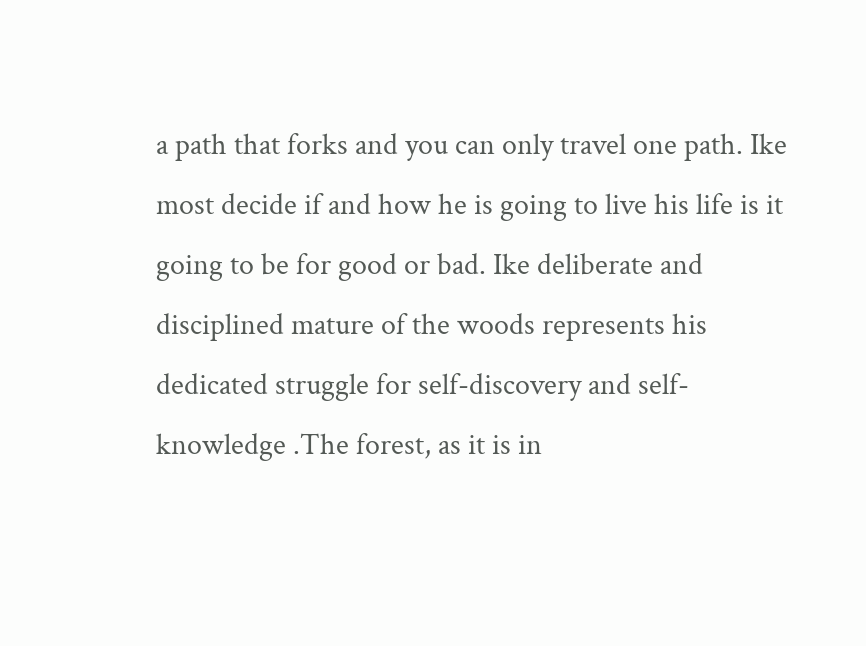a path that forks and you can only travel one path. Ike most decide if and how he is going to live his life is it going to be for good or bad. Ike deliberate and disciplined mature of the woods represents his dedicated struggle for self-discovery and self-knowledge .The forest, as it is in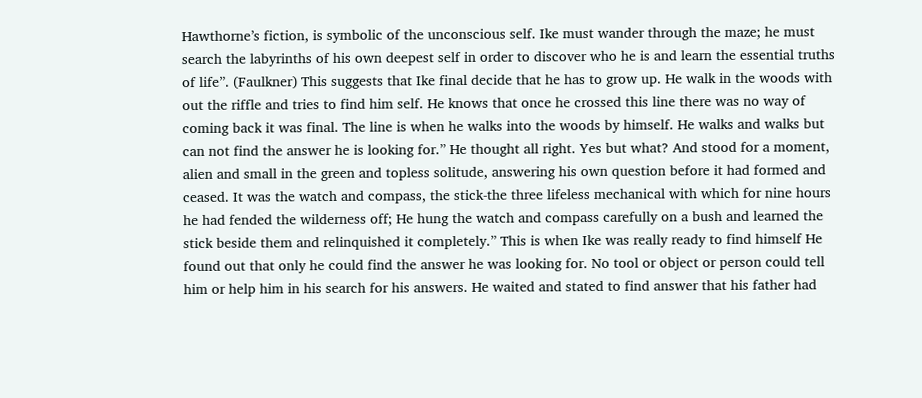Hawthorne’s fiction, is symbolic of the unconscious self. Ike must wander through the maze; he must search the labyrinths of his own deepest self in order to discover who he is and learn the essential truths of life”. (Faulkner) This suggests that Ike final decide that he has to grow up. He walk in the woods with out the riffle and tries to find him self. He knows that once he crossed this line there was no way of coming back it was final. The line is when he walks into the woods by himself. He walks and walks but can not find the answer he is looking for.” He thought all right. Yes but what? And stood for a moment, alien and small in the green and topless solitude, answering his own question before it had formed and ceased. It was the watch and compass, the stick-the three lifeless mechanical with which for nine hours he had fended the wilderness off; He hung the watch and compass carefully on a bush and learned the stick beside them and relinquished it completely.” This is when Ike was really ready to find himself He found out that only he could find the answer he was looking for. No tool or object or person could tell him or help him in his search for his answers. He waited and stated to find answer that his father had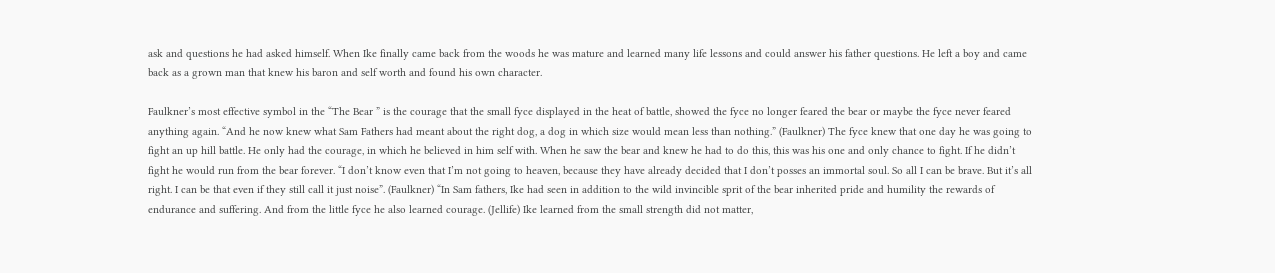ask and questions he had asked himself. When Ike finally came back from the woods he was mature and learned many life lessons and could answer his father questions. He left a boy and came back as a grown man that knew his baron and self worth and found his own character.

Faulkner’s most effective symbol in the “The Bear ” is the courage that the small fyce displayed in the heat of battle, showed the fyce no longer feared the bear or maybe the fyce never feared anything again. “And he now knew what Sam Fathers had meant about the right dog, a dog in which size would mean less than nothing.” (Faulkner) The fyce knew that one day he was going to fight an up hill battle. He only had the courage, in which he believed in him self with. When he saw the bear and knew he had to do this, this was his one and only chance to fight. If he didn’t fight he would run from the bear forever. “I don’t know even that I’m not going to heaven, because they have already decided that I don’t posses an immortal soul. So all I can be brave. But it’s all right. I can be that even if they still call it just noise”. (Faulkner) “In Sam fathers, Ike had seen in addition to the wild invincible sprit of the bear inherited pride and humility the rewards of endurance and suffering. And from the little fyce he also learned courage. (Jellife) Ike learned from the small strength did not matter,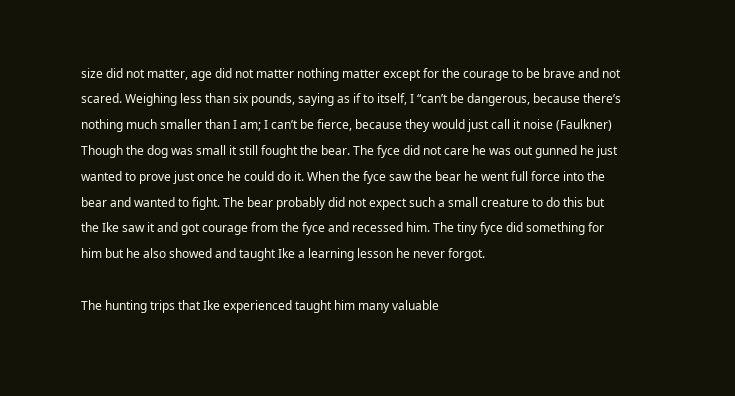size did not matter, age did not matter nothing matter except for the courage to be brave and not scared. Weighing less than six pounds, saying as if to itself, I “can’t be dangerous, because there’s nothing much smaller than I am; I can’t be fierce, because they would just call it noise (Faulkner) Though the dog was small it still fought the bear. The fyce did not care he was out gunned he just wanted to prove just once he could do it. When the fyce saw the bear he went full force into the bear and wanted to fight. The bear probably did not expect such a small creature to do this but the Ike saw it and got courage from the fyce and recessed him. The tiny fyce did something for him but he also showed and taught Ike a learning lesson he never forgot.

The hunting trips that Ike experienced taught him many valuable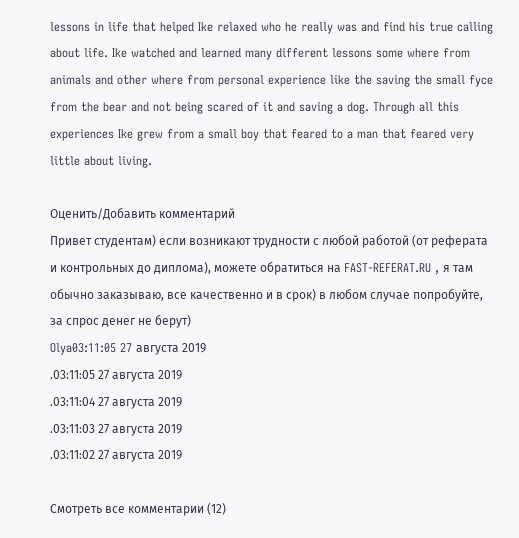lessons in life that helped Ike relaxed who he really was and find his true calling about life. Ike watched and learned many different lessons some where from animals and other where from personal experience like the saving the small fyce from the bear and not being scared of it and saving a dog. Through all this experiences Ike grew from a small boy that feared to a man that feared very little about living.

Оценить/Добавить комментарий
Привет студентам) если возникают трудности с любой работой (от реферата и контрольных до диплома), можете обратиться на FAST-REFERAT.RU , я там обычно заказываю, все качественно и в срок) в любом случае попробуйте, за спрос денег не берут)
Olya03:11:05 27 августа 2019
.03:11:05 27 августа 2019
.03:11:04 27 августа 2019
.03:11:03 27 августа 2019
.03:11:02 27 августа 2019

Смотреть все комментарии (12)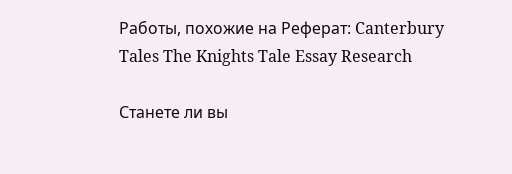Работы, похожие на Реферат: Canterbury Tales The Knights Tale Essay Research

Станете ли вы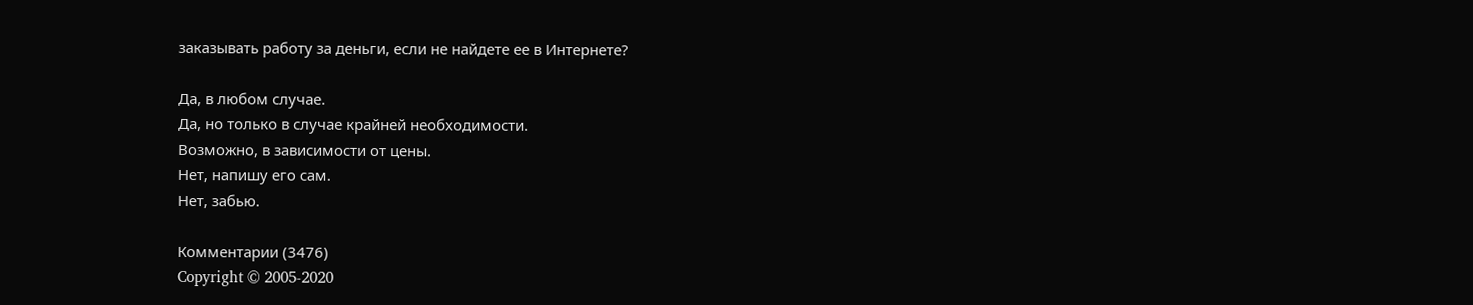заказывать работу за деньги, если не найдете ее в Интернете?

Да, в любом случае.
Да, но только в случае крайней необходимости.
Возможно, в зависимости от цены.
Нет, напишу его сам.
Нет, забью.

Комментарии (3476)
Copyright © 2005-2020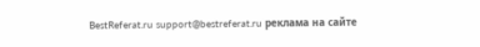BestReferat.ru support@bestreferat.ru реклама на сайте